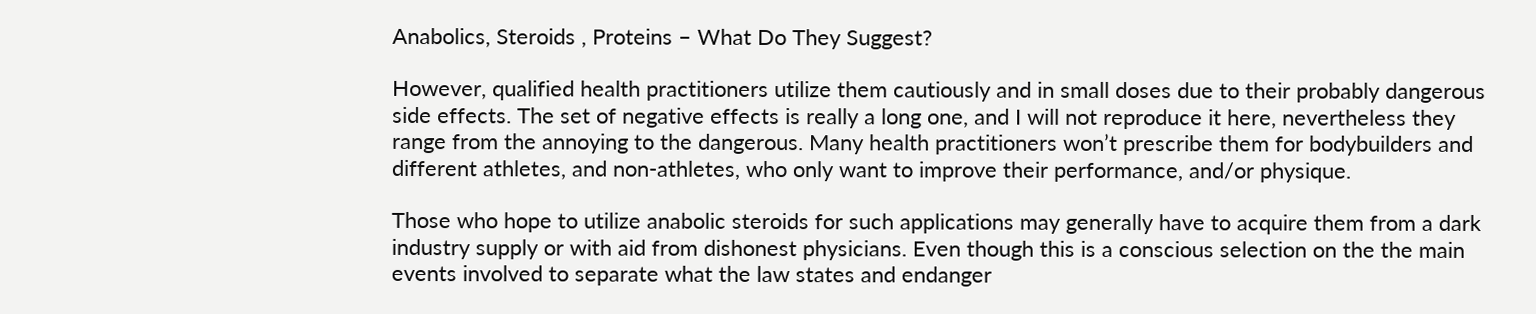Anabolics, Steroids , Proteins – What Do They Suggest?

However, qualified health practitioners utilize them cautiously and in small doses due to their probably dangerous side effects. The set of negative effects is really a long one, and I will not reproduce it here, nevertheless they range from the annoying to the dangerous. Many health practitioners won’t prescribe them for bodybuilders and different athletes, and non-athletes, who only want to improve their performance, and/or physique.

Those who hope to utilize anabolic steroids for such applications may generally have to acquire them from a dark industry supply or with aid from dishonest physicians. Even though this is a conscious selection on the the main events involved to separate what the law states and endanger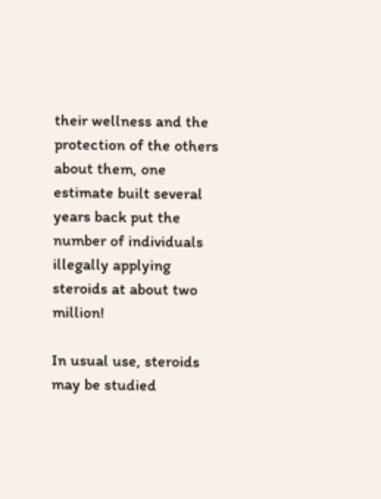their wellness and the protection of the others about them, one estimate built several years back put the number of individuals illegally applying steroids at about two million!

In usual use, steroids may be studied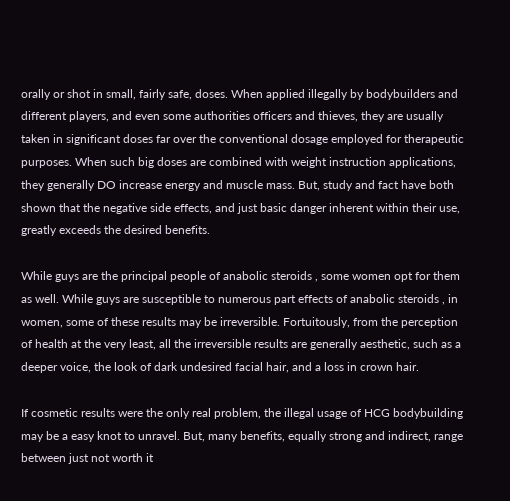orally or shot in small, fairly safe, doses. When applied illegally by bodybuilders and different players, and even some authorities officers and thieves, they are usually taken in significant doses far over the conventional dosage employed for therapeutic purposes. When such big doses are combined with weight instruction applications, they generally DO increase energy and muscle mass. But, study and fact have both shown that the negative side effects, and just basic danger inherent within their use, greatly exceeds the desired benefits.

While guys are the principal people of anabolic steroids , some women opt for them as well. While guys are susceptible to numerous part effects of anabolic steroids , in women, some of these results may be irreversible. Fortuitously, from the perception of health at the very least, all the irreversible results are generally aesthetic, such as a deeper voice, the look of dark undesired facial hair, and a loss in crown hair.

If cosmetic results were the only real problem, the illegal usage of HCG bodybuilding may be a easy knot to unravel. But, many benefits, equally strong and indirect, range between just not worth it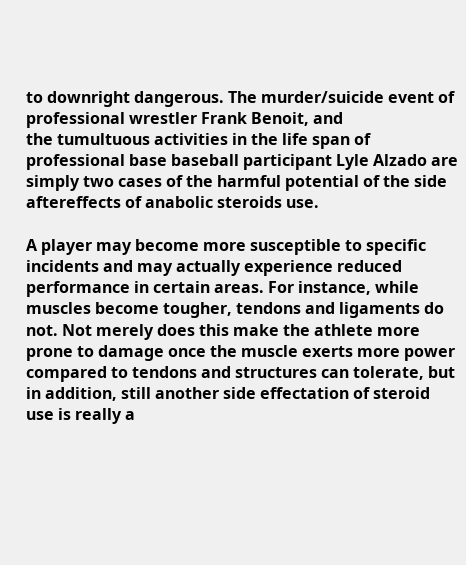to downright dangerous. The murder/suicide event of professional wrestler Frank Benoit, and
the tumultuous activities in the life span of professional base baseball participant Lyle Alzado are simply two cases of the harmful potential of the side aftereffects of anabolic steroids use.

A player may become more susceptible to specific incidents and may actually experience reduced performance in certain areas. For instance, while muscles become tougher, tendons and ligaments do not. Not merely does this make the athlete more prone to damage once the muscle exerts more power compared to tendons and structures can tolerate, but in addition, still another side effectation of steroid use is really a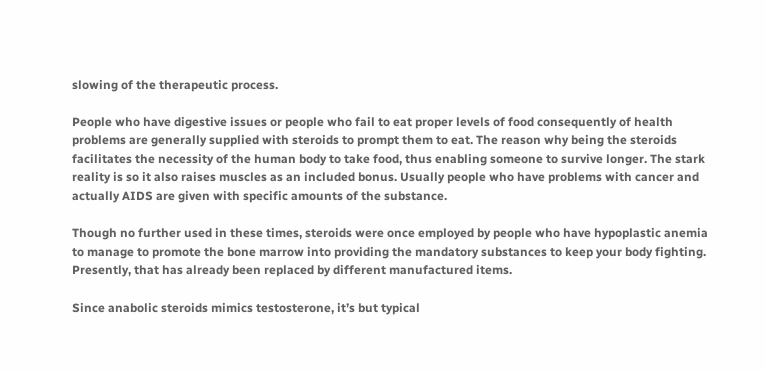slowing of the therapeutic process.

People who have digestive issues or people who fail to eat proper levels of food consequently of health problems are generally supplied with steroids to prompt them to eat. The reason why being the steroids facilitates the necessity of the human body to take food, thus enabling someone to survive longer. The stark reality is so it also raises muscles as an included bonus. Usually people who have problems with cancer and actually AIDS are given with specific amounts of the substance.

Though no further used in these times, steroids were once employed by people who have hypoplastic anemia to manage to promote the bone marrow into providing the mandatory substances to keep your body fighting. Presently, that has already been replaced by different manufactured items.

Since anabolic steroids mimics testosterone, it’s but typical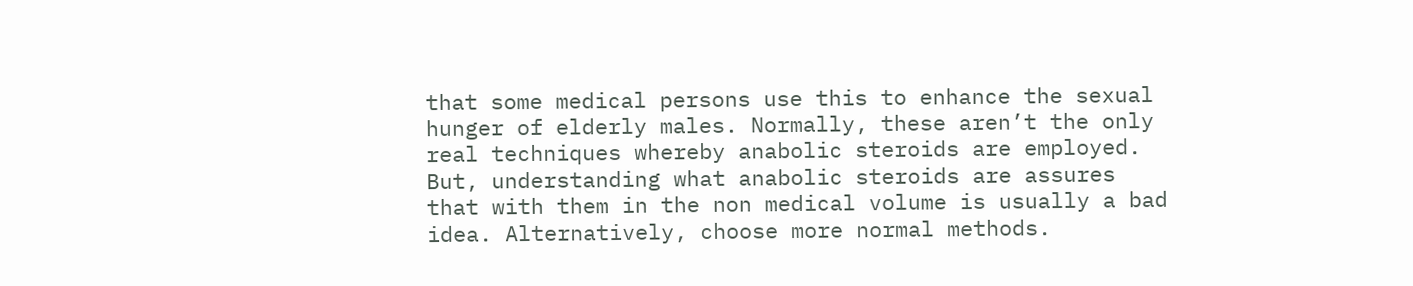that some medical persons use this to enhance the sexual hunger of elderly males. Normally, these aren’t the only real techniques whereby anabolic steroids are employed. But, understanding what anabolic steroids are assures that with them in the non medical volume is usually a bad idea. Alternatively, choose more normal methods.